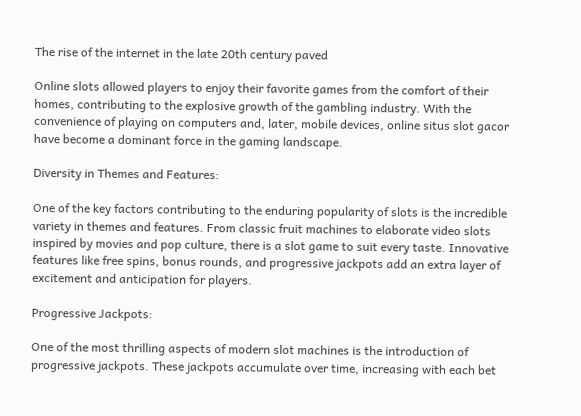The rise of the internet in the late 20th century paved

Online slots allowed players to enjoy their favorite games from the comfort of their homes, contributing to the explosive growth of the gambling industry. With the convenience of playing on computers and, later, mobile devices, online situs slot gacor have become a dominant force in the gaming landscape.

Diversity in Themes and Features:

One of the key factors contributing to the enduring popularity of slots is the incredible variety in themes and features. From classic fruit machines to elaborate video slots inspired by movies and pop culture, there is a slot game to suit every taste. Innovative features like free spins, bonus rounds, and progressive jackpots add an extra layer of excitement and anticipation for players.

Progressive Jackpots:

One of the most thrilling aspects of modern slot machines is the introduction of progressive jackpots. These jackpots accumulate over time, increasing with each bet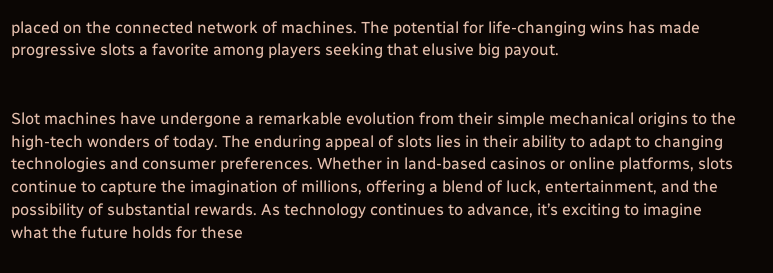placed on the connected network of machines. The potential for life-changing wins has made progressive slots a favorite among players seeking that elusive big payout.


Slot machines have undergone a remarkable evolution from their simple mechanical origins to the high-tech wonders of today. The enduring appeal of slots lies in their ability to adapt to changing technologies and consumer preferences. Whether in land-based casinos or online platforms, slots continue to capture the imagination of millions, offering a blend of luck, entertainment, and the possibility of substantial rewards. As technology continues to advance, it’s exciting to imagine what the future holds for these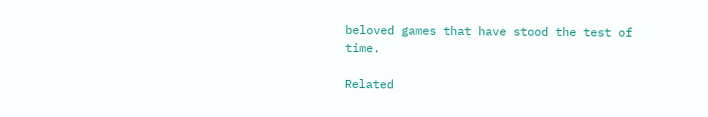beloved games that have stood the test of time.

Related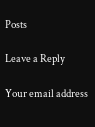Posts

Leave a Reply

Your email address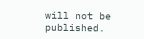will not be published.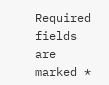Required fields are marked *